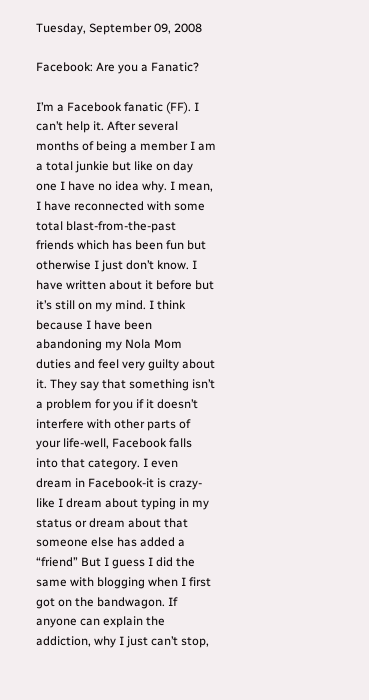Tuesday, September 09, 2008

Facebook: Are you a Fanatic?

I’m a Facebook fanatic (FF). I can’t help it. After several months of being a member I am a total junkie but like on day one I have no idea why. I mean, I have reconnected with some total blast-from-the-past friends which has been fun but otherwise I just don’t know. I have written about it before but it’s still on my mind. I think because I have been abandoning my Nola Mom duties and feel very guilty about it. They say that something isn’t a problem for you if it doesn’t interfere with other parts of your life-well, Facebook falls into that category. I even dream in Facebook-it is crazy-like I dream about typing in my status or dream about that someone else has added a “friend” But I guess I did the same with blogging when I first got on the bandwagon. If anyone can explain the addiction, why I just can’t stop,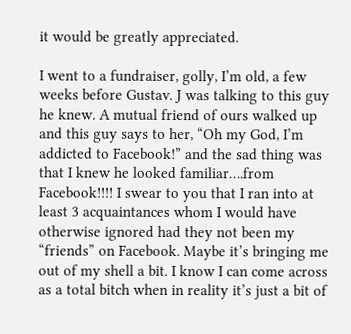it would be greatly appreciated.

I went to a fundraiser, golly, I’m old, a few weeks before Gustav. J was talking to this guy he knew. A mutual friend of ours walked up and this guy says to her, “Oh my God, I’m addicted to Facebook!” and the sad thing was that I knew he looked familiar….from Facebook!!!! I swear to you that I ran into at least 3 acquaintances whom I would have otherwise ignored had they not been my “friends” on Facebook. Maybe it’s bringing me out of my shell a bit. I know I can come across as a total bitch when in reality it’s just a bit of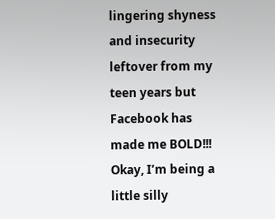lingering shyness and insecurity leftover from my teen years but Facebook has made me BOLD!!! Okay, I’m being a little silly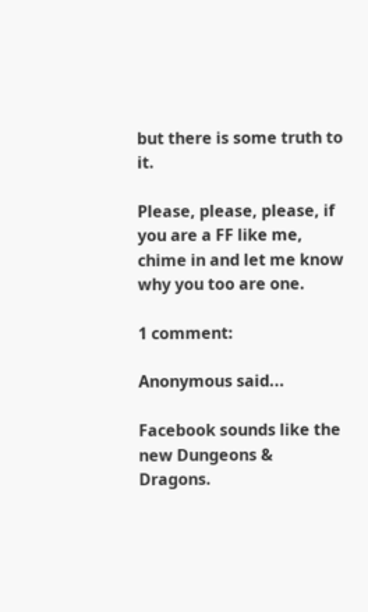but there is some truth to it.

Please, please, please, if you are a FF like me, chime in and let me know why you too are one.

1 comment:

Anonymous said...

Facebook sounds like the new Dungeons & Dragons.